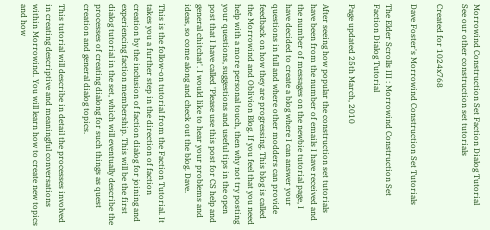Morrowind Construction Set Faction Dialog Tutorial
See our other construction set tutorials

Created for 1024x768

Dave Foster's Morrowind Construction Set Tutorials

The Elder Scrolls III : Morrowind Construction Set Faction Dialog Tutorial

Page updated 25th March, 2010

After seeing how popular the construction set tutorials have been from the number of emails I have received and the number of messages on the newbie tutorial page, I have decided to create a blog where I can answer your questions in full and where other modders can provide feedback on how they are progressing. This blog is called the Morrowind and Oblivion Blog. If you feel that you need help with a more personal touch, then why not try posting your questions, suggestions and useful tips in the open post that I have called 'Please use this post for CS help and general chitchat'. I would like to hear your problems and ideas, so come along and check out the blog. Dave.

This is the follow-on tutorial from the Faction Tutorial. It takes you a further step in the direction of faction creation by the inclusion of faction dialog for joining and experiencing faction membership. This will be the first dialog tutorial in the set, which will eventually describe the processes of creating dialong for such things as quest creation and general dialog topics.

This tutorial will describe in detail the processes involved in creating descriptive and meaningful conversations within Morrowind. You will learn how to create new topics and how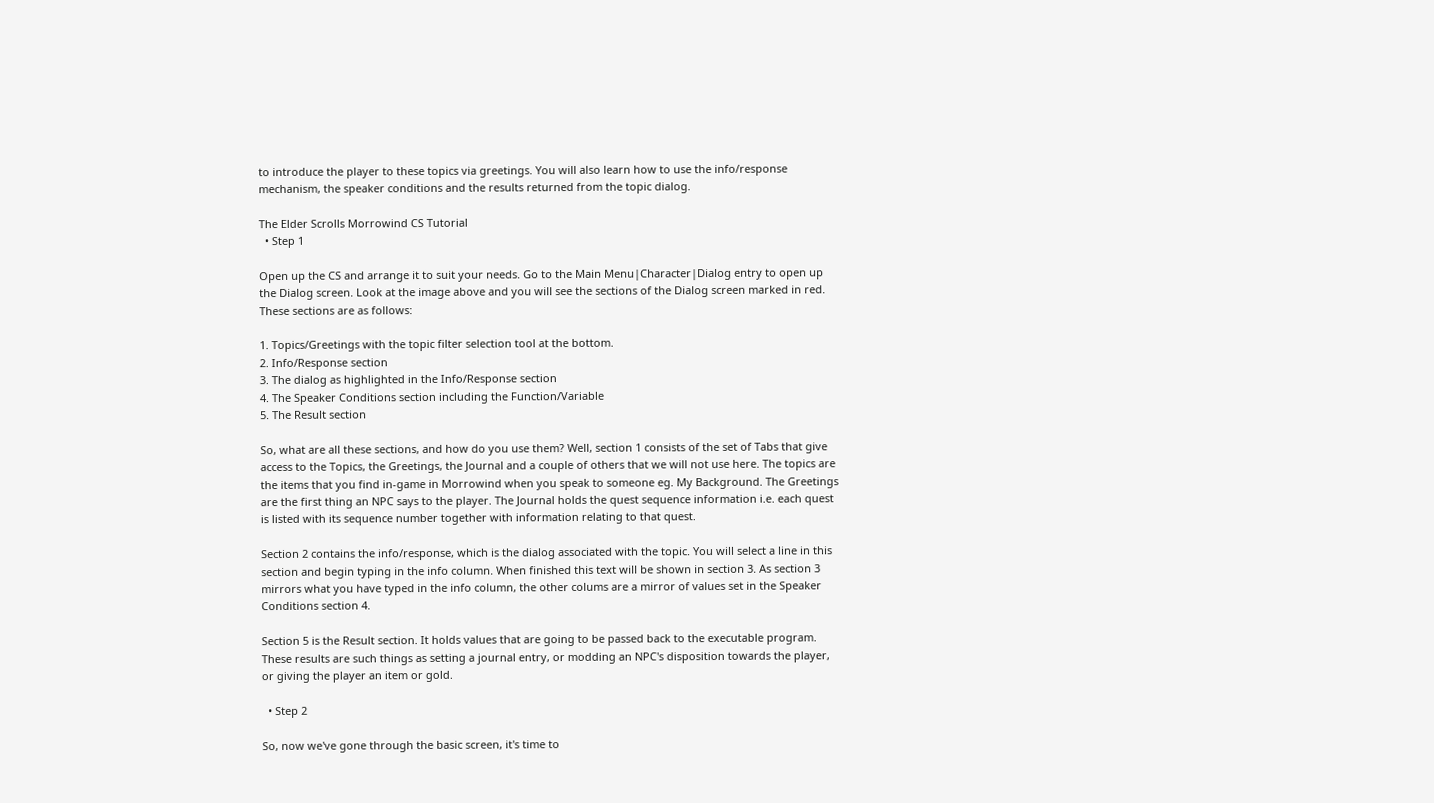to introduce the player to these topics via greetings. You will also learn how to use the info/response mechanism, the speaker conditions and the results returned from the topic dialog.

The Elder Scrolls Morrowind CS Tutorial
  • Step 1

Open up the CS and arrange it to suit your needs. Go to the Main Menu|Character|Dialog entry to open up the Dialog screen. Look at the image above and you will see the sections of the Dialog screen marked in red. These sections are as follows:

1. Topics/Greetings with the topic filter selection tool at the bottom.
2. Info/Response section
3. The dialog as highlighted in the Info/Response section
4. The Speaker Conditions section including the Function/Variable
5. The Result section

So, what are all these sections, and how do you use them? Well, section 1 consists of the set of Tabs that give access to the Topics, the Greetings, the Journal and a couple of others that we will not use here. The topics are the items that you find in-game in Morrowind when you speak to someone eg. My Background. The Greetings are the first thing an NPC says to the player. The Journal holds the quest sequence information i.e. each quest is listed with its sequence number together with information relating to that quest.

Section 2 contains the info/response, which is the dialog associated with the topic. You will select a line in this section and begin typing in the info column. When finished this text will be shown in section 3. As section 3 mirrors what you have typed in the info column, the other colums are a mirror of values set in the Speaker Conditions section 4.

Section 5 is the Result section. It holds values that are going to be passed back to the executable program. These results are such things as setting a journal entry, or modding an NPC's disposition towards the player, or giving the player an item or gold.

  • Step 2

So, now we've gone through the basic screen, it's time to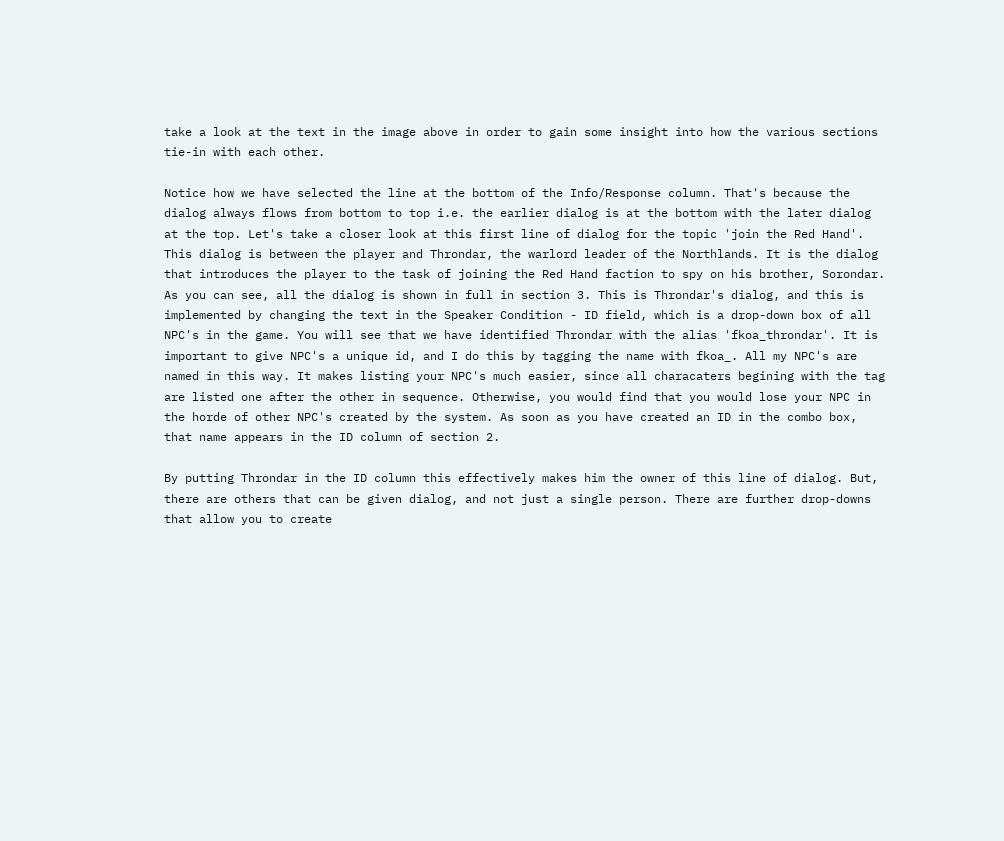take a look at the text in the image above in order to gain some insight into how the various sections tie-in with each other.

Notice how we have selected the line at the bottom of the Info/Response column. That's because the dialog always flows from bottom to top i.e. the earlier dialog is at the bottom with the later dialog at the top. Let's take a closer look at this first line of dialog for the topic 'join the Red Hand'. This dialog is between the player and Throndar, the warlord leader of the Northlands. It is the dialog that introduces the player to the task of joining the Red Hand faction to spy on his brother, Sorondar. As you can see, all the dialog is shown in full in section 3. This is Throndar's dialog, and this is implemented by changing the text in the Speaker Condition - ID field, which is a drop-down box of all NPC's in the game. You will see that we have identified Throndar with the alias 'fkoa_throndar'. It is important to give NPC's a unique id, and I do this by tagging the name with fkoa_. All my NPC's are named in this way. It makes listing your NPC's much easier, since all characaters begining with the tag are listed one after the other in sequence. Otherwise, you would find that you would lose your NPC in the horde of other NPC's created by the system. As soon as you have created an ID in the combo box, that name appears in the ID column of section 2.

By putting Throndar in the ID column this effectively makes him the owner of this line of dialog. But, there are others that can be given dialog, and not just a single person. There are further drop-downs that allow you to create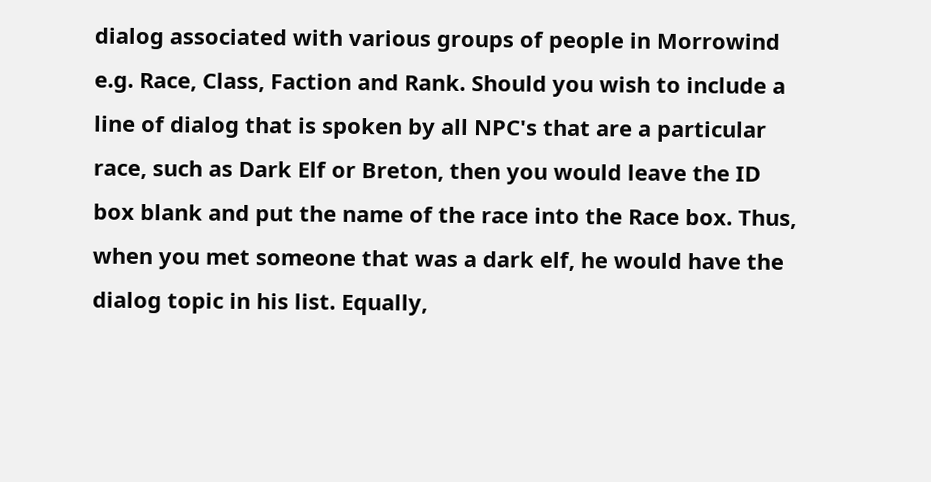dialog associated with various groups of people in Morrowind e.g. Race, Class, Faction and Rank. Should you wish to include a line of dialog that is spoken by all NPC's that are a particular race, such as Dark Elf or Breton, then you would leave the ID box blank and put the name of the race into the Race box. Thus, when you met someone that was a dark elf, he would have the dialog topic in his list. Equally,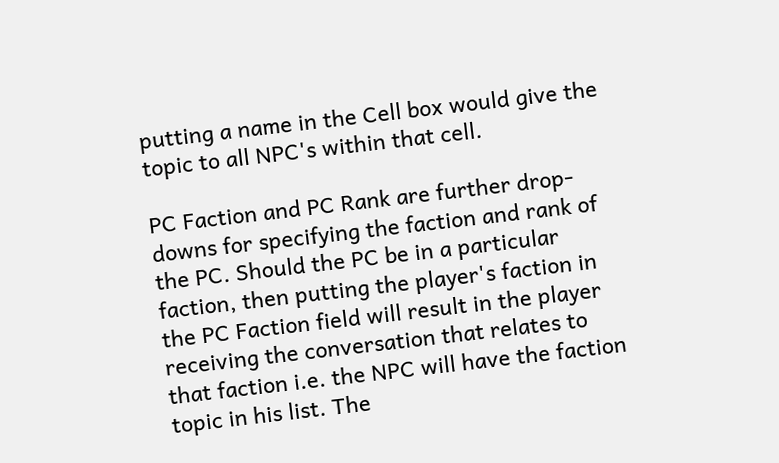putting a name in the Cell box would give the topic to all NPC's within that cell.

PC Faction and PC Rank are further drop-downs for specifying the faction and rank of the PC. Should the PC be in a particular faction, then putting the player's faction in the PC Faction field will result in the player receiving the conversation that relates to that faction i.e. the NPC will have the faction topic in his list. The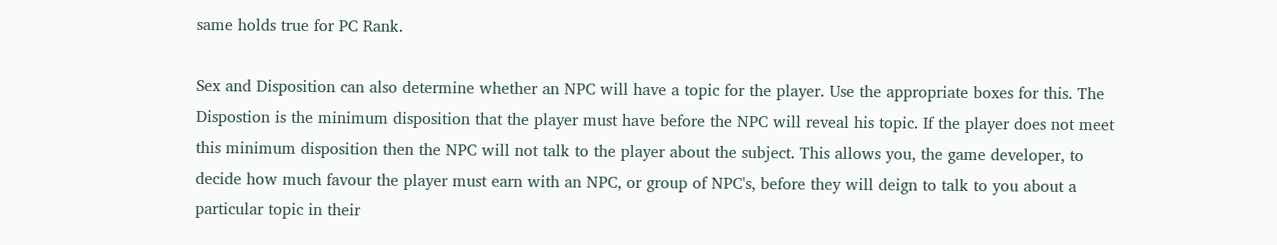same holds true for PC Rank.

Sex and Disposition can also determine whether an NPC will have a topic for the player. Use the appropriate boxes for this. The Dispostion is the minimum disposition that the player must have before the NPC will reveal his topic. If the player does not meet this minimum disposition then the NPC will not talk to the player about the subject. This allows you, the game developer, to decide how much favour the player must earn with an NPC, or group of NPC's, before they will deign to talk to you about a particular topic in their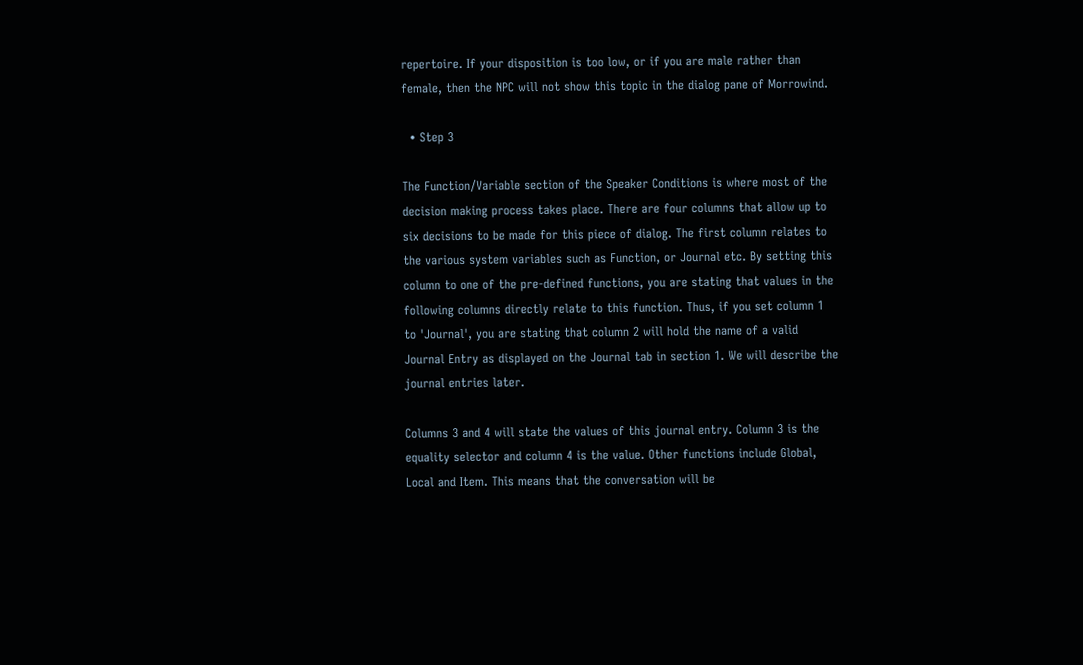repertoire. If your disposition is too low, or if you are male rather than female, then the NPC will not show this topic in the dialog pane of Morrowind.

  • Step 3

The Function/Variable section of the Speaker Conditions is where most of the decision making process takes place. There are four columns that allow up to six decisions to be made for this piece of dialog. The first column relates to the various system variables such as Function, or Journal etc. By setting this column to one of the pre-defined functions, you are stating that values in the following columns directly relate to this function. Thus, if you set column 1 to 'Journal', you are stating that column 2 will hold the name of a valid Journal Entry as displayed on the Journal tab in section 1. We will describe the journal entries later.

Columns 3 and 4 will state the values of this journal entry. Column 3 is the equality selector and column 4 is the value. Other functions include Global, Local and Item. This means that the conversation will be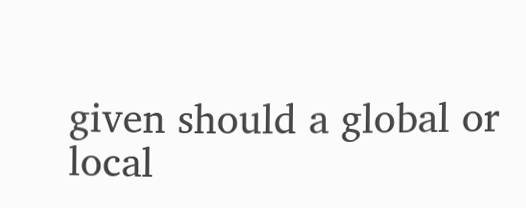given should a global or local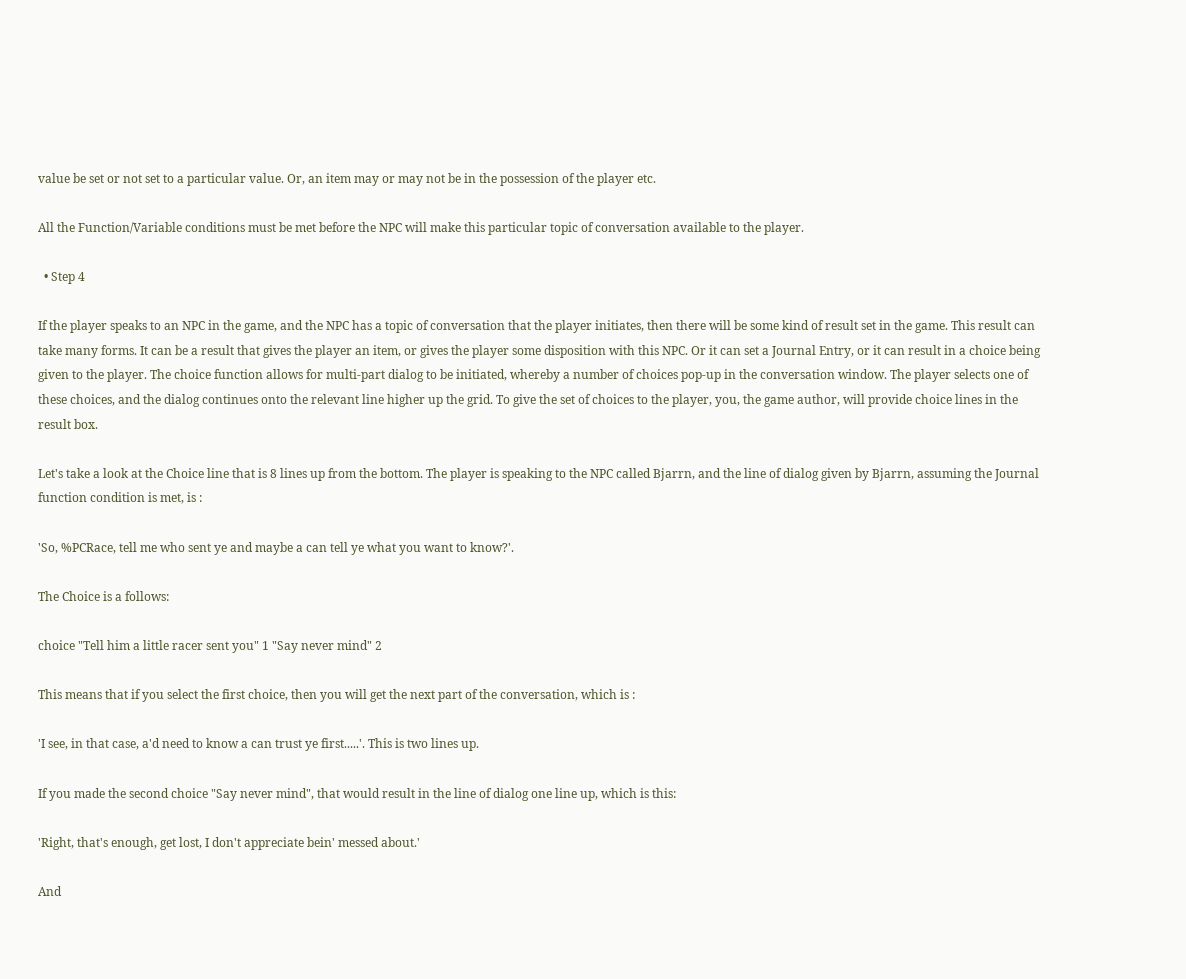value be set or not set to a particular value. Or, an item may or may not be in the possession of the player etc.

All the Function/Variable conditions must be met before the NPC will make this particular topic of conversation available to the player.

  • Step 4

If the player speaks to an NPC in the game, and the NPC has a topic of conversation that the player initiates, then there will be some kind of result set in the game. This result can take many forms. It can be a result that gives the player an item, or gives the player some disposition with this NPC. Or it can set a Journal Entry, or it can result in a choice being given to the player. The choice function allows for multi-part dialog to be initiated, whereby a number of choices pop-up in the conversation window. The player selects one of these choices, and the dialog continues onto the relevant line higher up the grid. To give the set of choices to the player, you, the game author, will provide choice lines in the result box.

Let's take a look at the Choice line that is 8 lines up from the bottom. The player is speaking to the NPC called Bjarrn, and the line of dialog given by Bjarrn, assuming the Journal function condition is met, is :

'So, %PCRace, tell me who sent ye and maybe a can tell ye what you want to know?'.

The Choice is a follows:

choice "Tell him a little racer sent you" 1 "Say never mind" 2

This means that if you select the first choice, then you will get the next part of the conversation, which is :

'I see, in that case, a'd need to know a can trust ye first.....'. This is two lines up.

If you made the second choice "Say never mind", that would result in the line of dialog one line up, which is this:

'Right, that's enough, get lost, I don't appreciate bein' messed about.'

And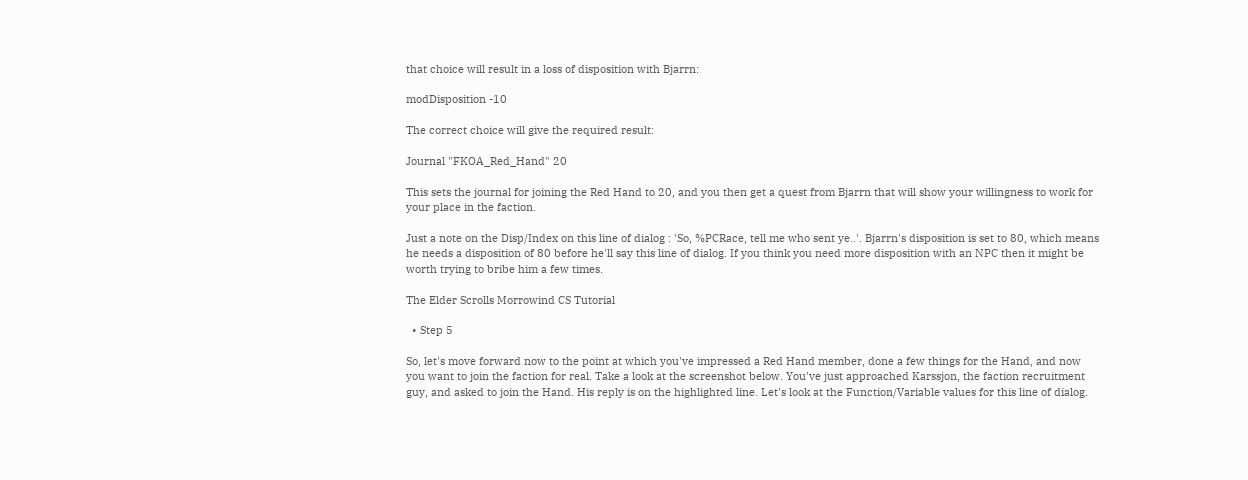that choice will result in a loss of disposition with Bjarrn:

modDisposition -10

The correct choice will give the required result:

Journal "FKOA_Red_Hand" 20

This sets the journal for joining the Red Hand to 20, and you then get a quest from Bjarrn that will show your willingness to work for your place in the faction.

Just a note on the Disp/Index on this line of dialog : 'So, %PCRace, tell me who sent ye..'. Bjarrn's disposition is set to 80, which means he needs a disposition of 80 before he'll say this line of dialog. If you think you need more disposition with an NPC then it might be worth trying to bribe him a few times.

The Elder Scrolls Morrowind CS Tutorial

  • Step 5

So, let's move forward now to the point at which you've impressed a Red Hand member, done a few things for the Hand, and now you want to join the faction for real. Take a look at the screenshot below. You've just approached Karssjon, the faction recruitment guy, and asked to join the Hand. His reply is on the highlighted line. Let's look at the Function/Variable values for this line of dialog.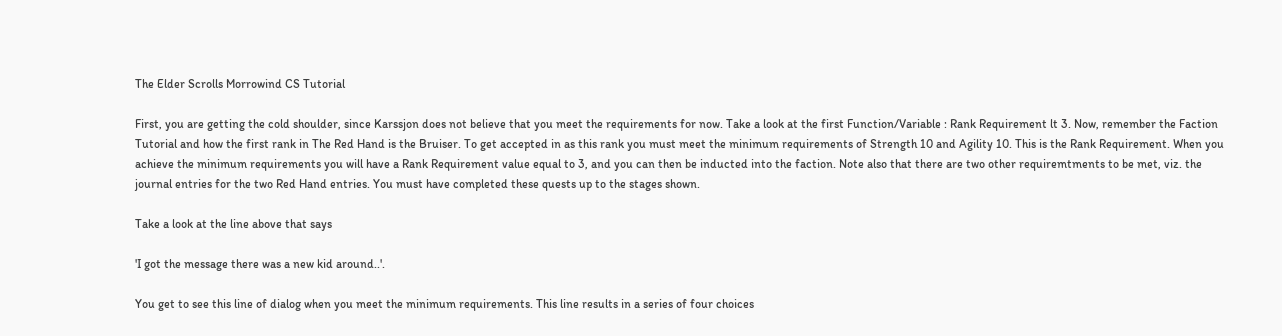The Elder Scrolls Morrowind CS Tutorial

First, you are getting the cold shoulder, since Karssjon does not believe that you meet the requirements for now. Take a look at the first Function/Variable : Rank Requirement lt 3. Now, remember the Faction Tutorial and how the first rank in The Red Hand is the Bruiser. To get accepted in as this rank you must meet the minimum requirements of Strength 10 and Agility 10. This is the Rank Requirement. When you achieve the minimum requirements you will have a Rank Requirement value equal to 3, and you can then be inducted into the faction. Note also that there are two other requiremtments to be met, viz. the journal entries for the two Red Hand entries. You must have completed these quests up to the stages shown.

Take a look at the line above that says

'I got the message there was a new kid around..'.

You get to see this line of dialog when you meet the minimum requirements. This line results in a series of four choices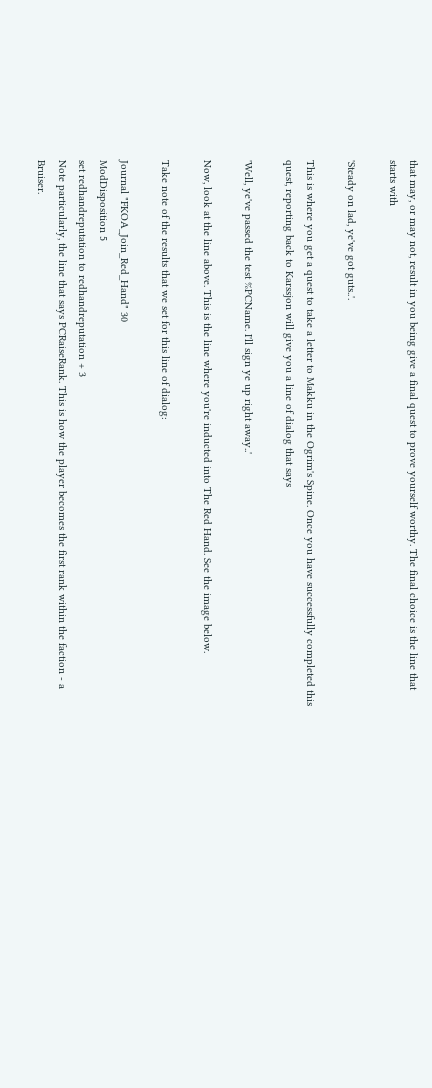that may, or may not, result in you being give a final quest to prove yourself worthy. The final choice is the line that starts with

'Steady on lad, ye've got guts..'.

This is where you get a quest to take a letter to Makku in the Ogrim's Spine. Once you have successfully completed this quest, reporting back to Karssjon will give you a line of dialog that says

'Well, ye've passed the test %PCName. I'll sign ye up right away..'

Now, look at the line above. This is the line where you're inducted into The Red Hand. See the image below.

Take note of the results that we set for this line of dialog:

Journal "FKOA_Join_Red_Hand" 30
ModDisposition 5
set redhandreputation to redhandreputation + 3
Note particularly, the line that says PCRaiseRank. This is how the player becomes the first rank within the faction - a Bruiser.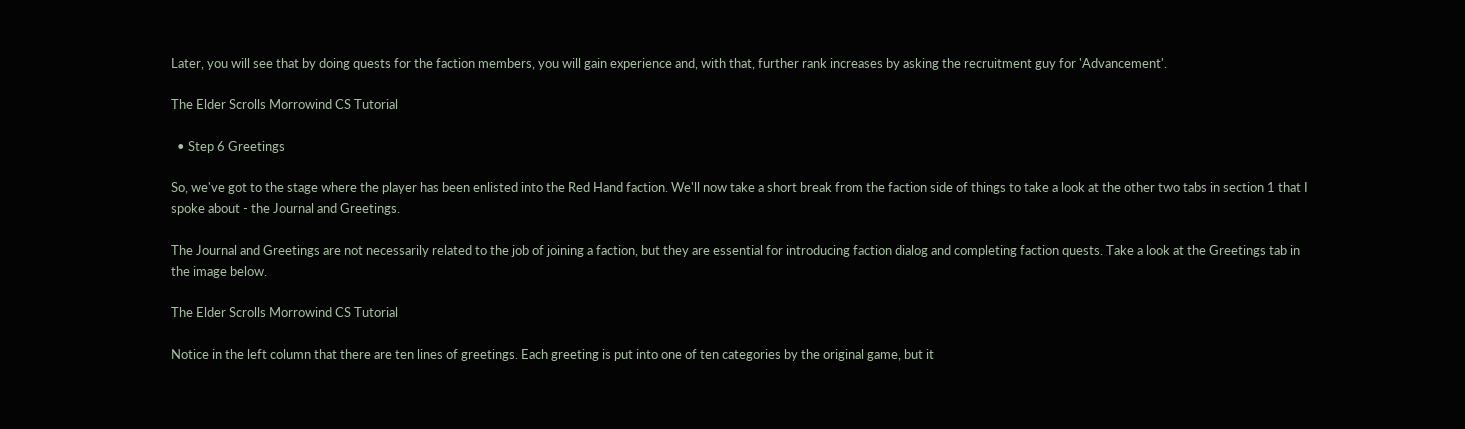Later, you will see that by doing quests for the faction members, you will gain experience and, with that, further rank increases by asking the recruitment guy for 'Advancement'.

The Elder Scrolls Morrowind CS Tutorial

  • Step 6 Greetings

So, we've got to the stage where the player has been enlisted into the Red Hand faction. We'll now take a short break from the faction side of things to take a look at the other two tabs in section 1 that I spoke about - the Journal and Greetings.

The Journal and Greetings are not necessarily related to the job of joining a faction, but they are essential for introducing faction dialog and completing faction quests. Take a look at the Greetings tab in the image below.

The Elder Scrolls Morrowind CS Tutorial

Notice in the left column that there are ten lines of greetings. Each greeting is put into one of ten categories by the original game, but it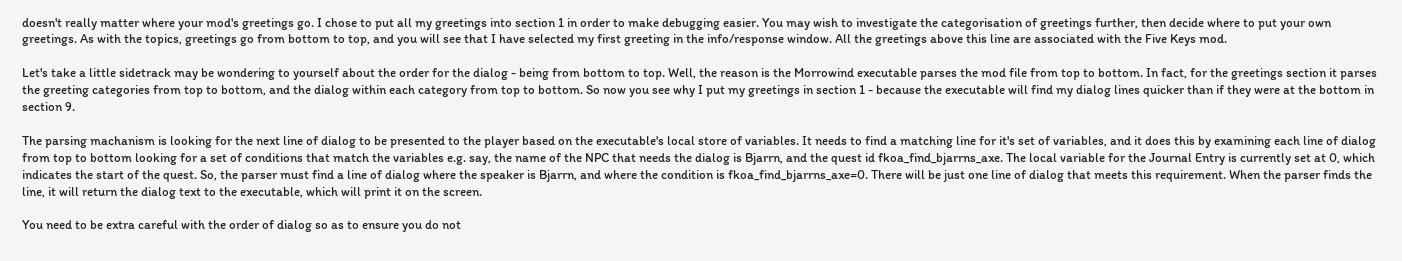doesn't really matter where your mod's greetings go. I chose to put all my greetings into section 1 in order to make debugging easier. You may wish to investigate the categorisation of greetings further, then decide where to put your own greetings. As with the topics, greetings go from bottom to top, and you will see that I have selected my first greeting in the info/response window. All the greetings above this line are associated with the Five Keys mod.

Let's take a little sidetrack may be wondering to yourself about the order for the dialog - being from bottom to top. Well, the reason is the Morrowind executable parses the mod file from top to bottom. In fact, for the greetings section it parses the greeting categories from top to bottom, and the dialog within each category from top to bottom. So now you see why I put my greetings in section 1 - because the executable will find my dialog lines quicker than if they were at the bottom in section 9.

The parsing machanism is looking for the next line of dialog to be presented to the player based on the executable's local store of variables. It needs to find a matching line for it's set of variables, and it does this by examining each line of dialog from top to bottom looking for a set of conditions that match the variables e.g. say, the name of the NPC that needs the dialog is Bjarrn, and the quest id fkoa_find_bjarrns_axe. The local variable for the Journal Entry is currently set at 0, which indicates the start of the quest. So, the parser must find a line of dialog where the speaker is Bjarrn, and where the condition is fkoa_find_bjarrns_axe=0. There will be just one line of dialog that meets this requirement. When the parser finds the line, it will return the dialog text to the executable, which will print it on the screen.

You need to be extra careful with the order of dialog so as to ensure you do not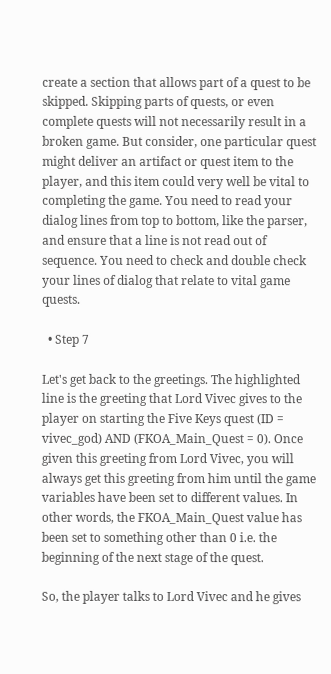create a section that allows part of a quest to be skipped. Skipping parts of quests, or even complete quests will not necessarily result in a broken game. But consider, one particular quest might deliver an artifact or quest item to the player, and this item could very well be vital to completing the game. You need to read your dialog lines from top to bottom, like the parser, and ensure that a line is not read out of sequence. You need to check and double check your lines of dialog that relate to vital game quests.

  • Step 7

Let's get back to the greetings. The highlighted line is the greeting that Lord Vivec gives to the player on starting the Five Keys quest (ID = vivec_god) AND (FKOA_Main_Quest = 0). Once given this greeting from Lord Vivec, you will always get this greeting from him until the game variables have been set to different values. In other words, the FKOA_Main_Quest value has been set to something other than 0 i.e. the beginning of the next stage of the quest.

So, the player talks to Lord Vivec and he gives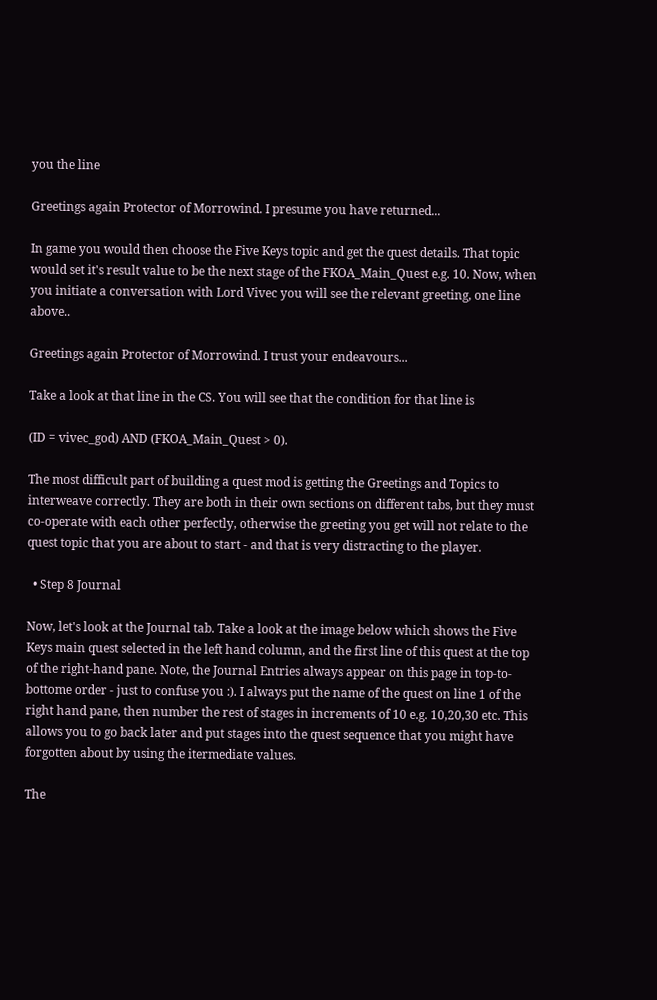you the line

Greetings again Protector of Morrowind. I presume you have returned...

In game you would then choose the Five Keys topic and get the quest details. That topic would set it's result value to be the next stage of the FKOA_Main_Quest e.g. 10. Now, when you initiate a conversation with Lord Vivec you will see the relevant greeting, one line above..

Greetings again Protector of Morrowind. I trust your endeavours...

Take a look at that line in the CS. You will see that the condition for that line is

(ID = vivec_god) AND (FKOA_Main_Quest > 0).

The most difficult part of building a quest mod is getting the Greetings and Topics to interweave correctly. They are both in their own sections on different tabs, but they must co-operate with each other perfectly, otherwise the greeting you get will not relate to the quest topic that you are about to start - and that is very distracting to the player.

  • Step 8 Journal

Now, let's look at the Journal tab. Take a look at the image below which shows the Five Keys main quest selected in the left hand column, and the first line of this quest at the top of the right-hand pane. Note, the Journal Entries always appear on this page in top-to-bottome order - just to confuse you :). I always put the name of the quest on line 1 of the right hand pane, then number the rest of stages in increments of 10 e.g. 10,20,30 etc. This allows you to go back later and put stages into the quest sequence that you might have forgotten about by using the itermediate values.

The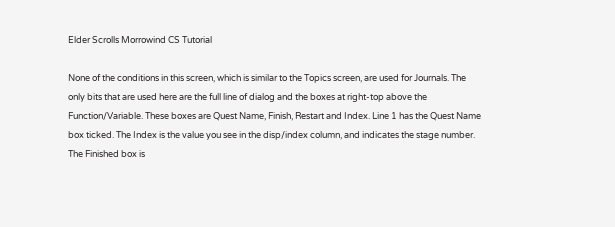Elder Scrolls Morrowind CS Tutorial

None of the conditions in this screen, which is similar to the Topics screen, are used for Journals. The only bits that are used here are the full line of dialog and the boxes at right-top above the Function/Variable. These boxes are Quest Name, Finish, Restart and Index. Line 1 has the Quest Name box ticked. The Index is the value you see in the disp/index column, and indicates the stage number. The Finished box is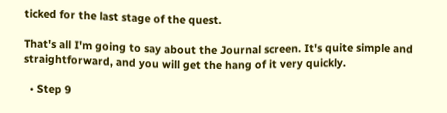ticked for the last stage of the quest.

That's all I'm going to say about the Journal screen. It's quite simple and straightforward, and you will get the hang of it very quickly.

  • Step 9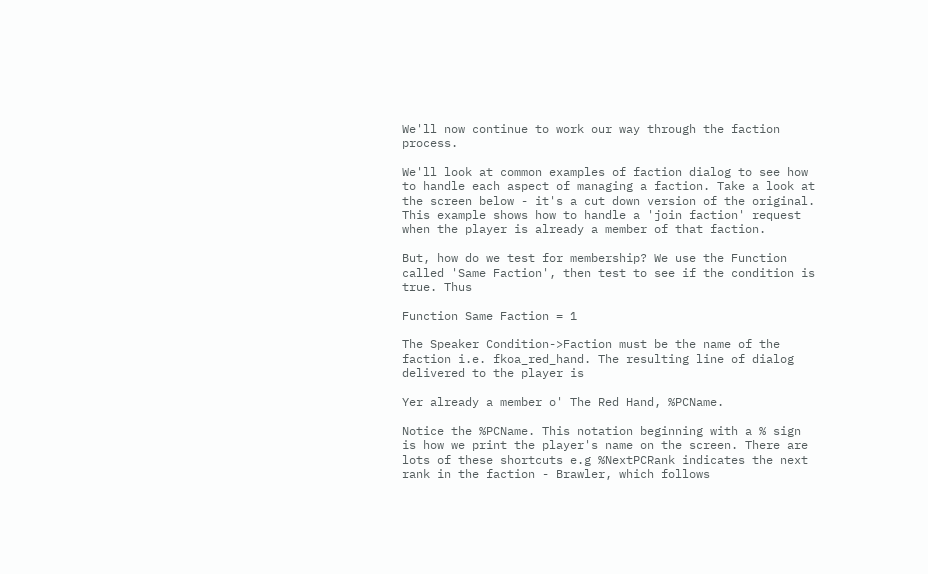We'll now continue to work our way through the faction process.

We'll look at common examples of faction dialog to see how to handle each aspect of managing a faction. Take a look at the screen below - it's a cut down version of the original. This example shows how to handle a 'join faction' request when the player is already a member of that faction.

But, how do we test for membership? We use the Function called 'Same Faction', then test to see if the condition is true. Thus

Function Same Faction = 1

The Speaker Condition->Faction must be the name of the faction i.e. fkoa_red_hand. The resulting line of dialog delivered to the player is

Yer already a member o' The Red Hand, %PCName.

Notice the %PCName. This notation beginning with a % sign is how we print the player's name on the screen. There are lots of these shortcuts e.g %NextPCRank indicates the next rank in the faction - Brawler, which follows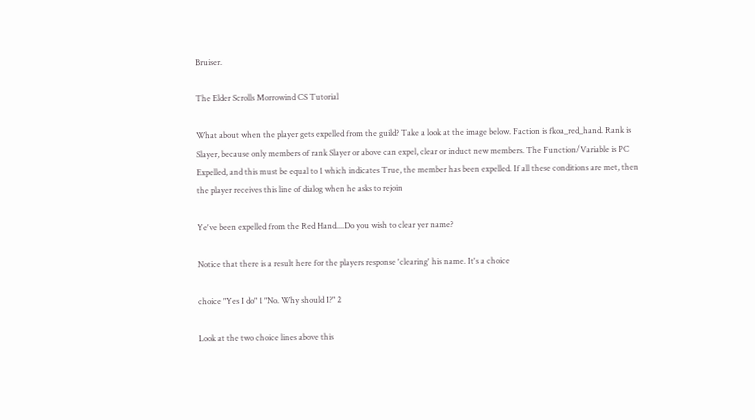Bruiser.

The Elder Scrolls Morrowind CS Tutorial

What about when the player gets expelled from the guild? Take a look at the image below. Faction is fkoa_red_hand. Rank is Slayer, because only members of rank Slayer or above can expel, clear or induct new members. The Function/Variable is PC Expelled, and this must be equal to 1 which indicates True, the member has been expelled. If all these conditions are met, then the player receives this line of dialog when he asks to rejoin

Ye've been expelled from the Red Hand....Do you wish to clear yer name?

Notice that there is a result here for the players response 'clearing' his name. It's a choice

choice "Yes I do" 1 "No. Why should I?" 2

Look at the two choice lines above this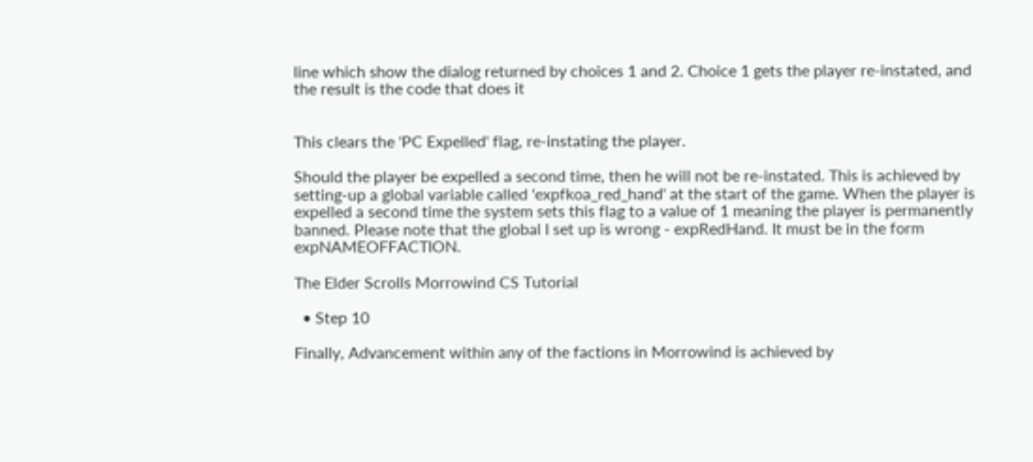line which show the dialog returned by choices 1 and 2. Choice 1 gets the player re-instated, and the result is the code that does it


This clears the 'PC Expelled' flag, re-instating the player.

Should the player be expelled a second time, then he will not be re-instated. This is achieved by setting-up a global variable called 'expfkoa_red_hand' at the start of the game. When the player is expelled a second time the system sets this flag to a value of 1 meaning the player is permanently banned. Please note that the global I set up is wrong - expRedHand. It must be in the form expNAMEOFFACTION.

The Elder Scrolls Morrowind CS Tutorial

  • Step 10

Finally, Advancement within any of the factions in Morrowind is achieved by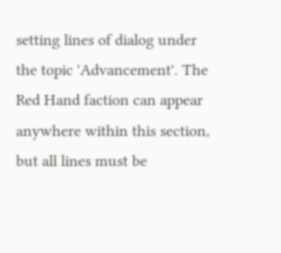setting lines of dialog under the topic 'Advancement'. The Red Hand faction can appear anywhere within this section, but all lines must be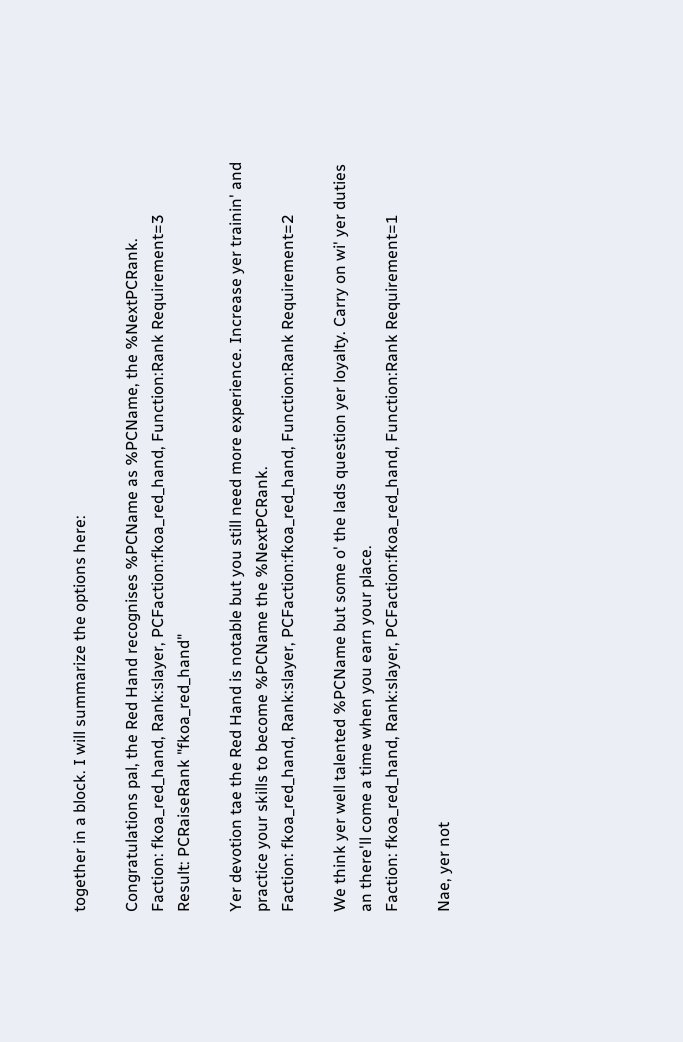together in a block. I will summarize the options here:

Congratulations pal, the Red Hand recognises %PCName as %PCName, the %NextPCRank.
Faction: fkoa_red_hand, Rank:slayer, PCFaction:fkoa_red_hand, Function:Rank Requirement=3
Result: PCRaiseRank "fkoa_red_hand"

Yer devotion tae the Red Hand is notable but you still need more experience. Increase yer trainin' and practice your skills to become %PCName the %NextPCRank.
Faction: fkoa_red_hand, Rank:slayer, PCFaction:fkoa_red_hand, Function:Rank Requirement=2

We think yer well talented %PCName but some o' the lads question yer loyalty. Carry on wi' yer duties an there'll come a time when you earn your place.
Faction: fkoa_red_hand, Rank:slayer, PCFaction:fkoa_red_hand, Function:Rank Requirement=1

Nae, yer not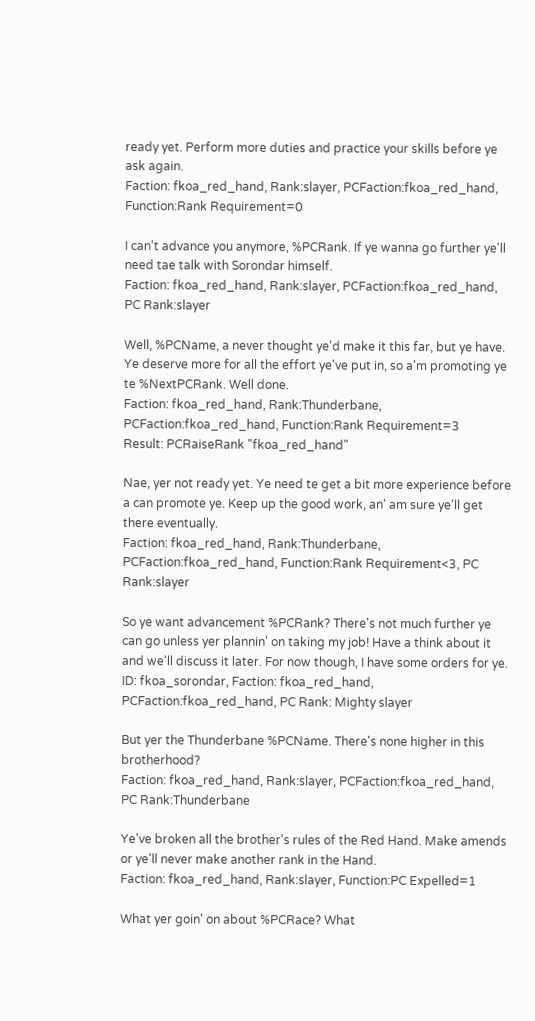ready yet. Perform more duties and practice your skills before ye ask again.
Faction: fkoa_red_hand, Rank:slayer, PCFaction:fkoa_red_hand, Function:Rank Requirement=0

I can't advance you anymore, %PCRank. If ye wanna go further ye'll need tae talk with Sorondar himself.
Faction: fkoa_red_hand, Rank:slayer, PCFaction:fkoa_red_hand, PC Rank:slayer

Well, %PCName, a never thought ye'd make it this far, but ye have. Ye deserve more for all the effort ye've put in, so a'm promoting ye te %NextPCRank. Well done.
Faction: fkoa_red_hand, Rank:Thunderbane, PCFaction:fkoa_red_hand, Function:Rank Requirement=3
Result: PCRaiseRank "fkoa_red_hand"

Nae, yer not ready yet. Ye need te get a bit more experience before a can promote ye. Keep up the good work, an' am sure ye'll get there eventually.
Faction: fkoa_red_hand, Rank:Thunderbane, PCFaction:fkoa_red_hand, Function:Rank Requirement<3, PC Rank:slayer

So ye want advancement %PCRank? There's not much further ye can go unless yer plannin' on taking my job! Have a think about it and we'll discuss it later. For now though, I have some orders for ye.
ID: fkoa_sorondar, Faction: fkoa_red_hand, PCFaction:fkoa_red_hand, PC Rank: Mighty slayer

But yer the Thunderbane %PCName. There's none higher in this brotherhood?
Faction: fkoa_red_hand, Rank:slayer, PCFaction:fkoa_red_hand, PC Rank:Thunderbane

Ye've broken all the brother's rules of the Red Hand. Make amends or ye'll never make another rank in the Hand.
Faction: fkoa_red_hand, Rank:slayer, Function:PC Expelled=1

What yer goin' on about %PCRace? What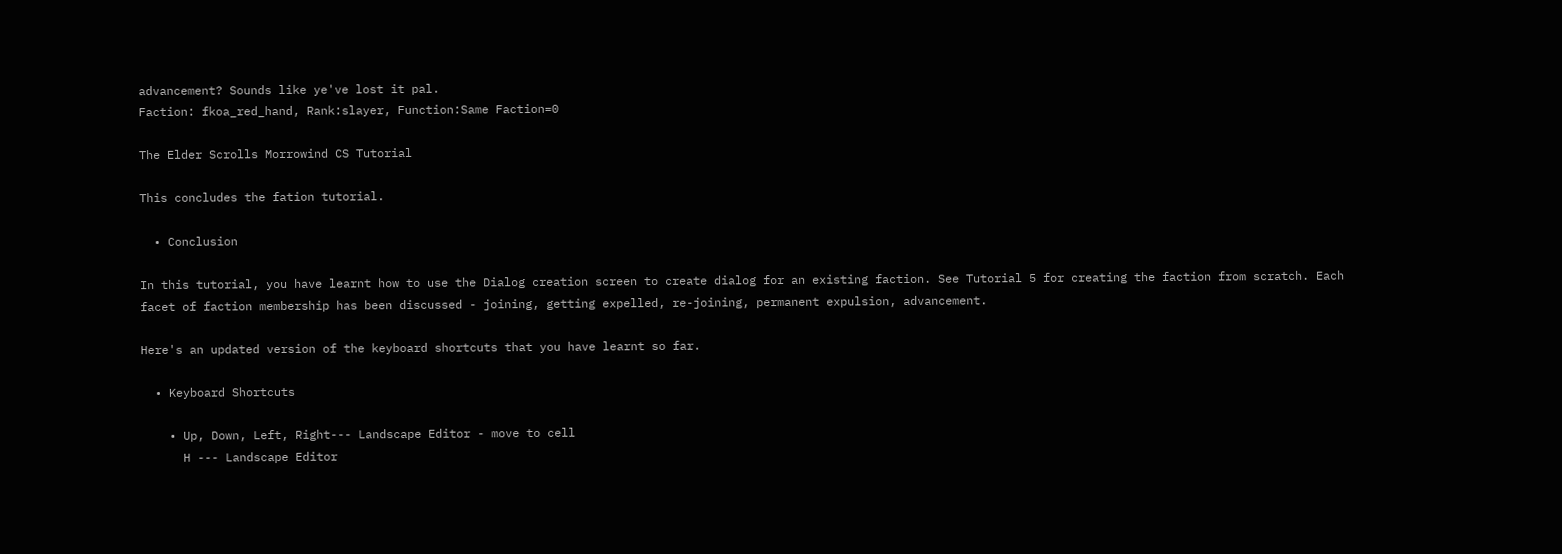advancement? Sounds like ye've lost it pal.
Faction: fkoa_red_hand, Rank:slayer, Function:Same Faction=0

The Elder Scrolls Morrowind CS Tutorial

This concludes the fation tutorial.

  • Conclusion

In this tutorial, you have learnt how to use the Dialog creation screen to create dialog for an existing faction. See Tutorial 5 for creating the faction from scratch. Each facet of faction membership has been discussed - joining, getting expelled, re-joining, permanent expulsion, advancement.

Here's an updated version of the keyboard shortcuts that you have learnt so far.

  • Keyboard Shortcuts

    • Up, Down, Left, Right--- Landscape Editor - move to cell
      H --- Landscape Editor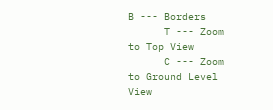B --- Borders
      T --- Zoom to Top View
      C --- Zoom to Ground Level View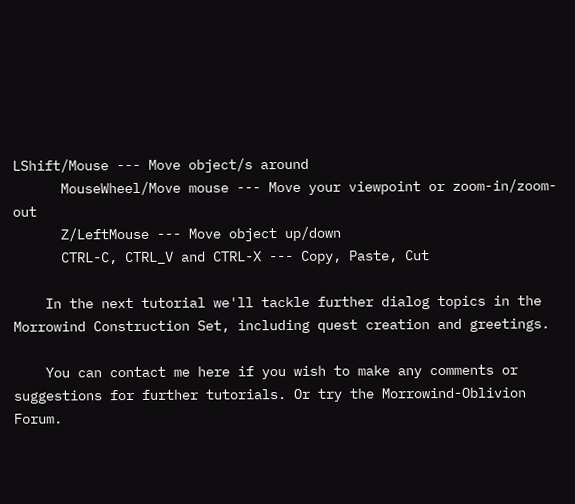LShift/Mouse --- Move object/s around
      MouseWheel/Move mouse --- Move your viewpoint or zoom-in/zoom-out
      Z/LeftMouse --- Move object up/down
      CTRL-C, CTRL_V and CTRL-X --- Copy, Paste, Cut

    In the next tutorial we'll tackle further dialog topics in the Morrowind Construction Set, including quest creation and greetings.

    You can contact me here if you wish to make any comments or suggestions for further tutorials. Or try the Morrowind-Oblivion Forum.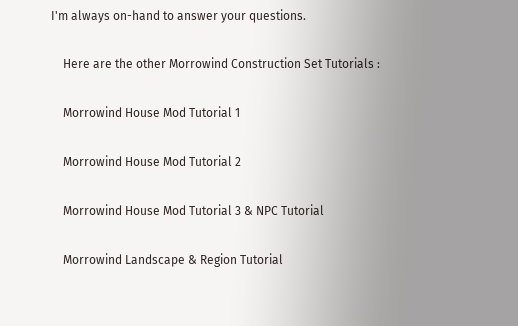I'm always on-hand to answer your questions.

    Here are the other Morrowind Construction Set Tutorials :

    Morrowind House Mod Tutorial 1

    Morrowind House Mod Tutorial 2

    Morrowind House Mod Tutorial 3 & NPC Tutorial

    Morrowind Landscape & Region Tutorial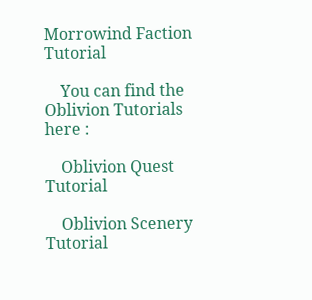Morrowind Faction Tutorial

    You can find the Oblivion Tutorials here :

    Oblivion Quest Tutorial

    Oblivion Scenery Tutorial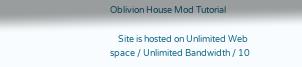Oblivion House Mod Tutorial

    Site is hosted on Unlimited Web space / Unlimited Bandwidth / 10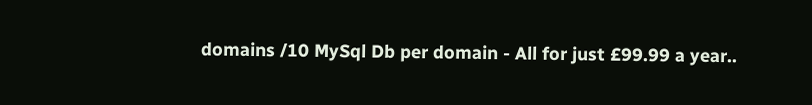domains /10 MySql Db per domain - All for just £99.99 a year..